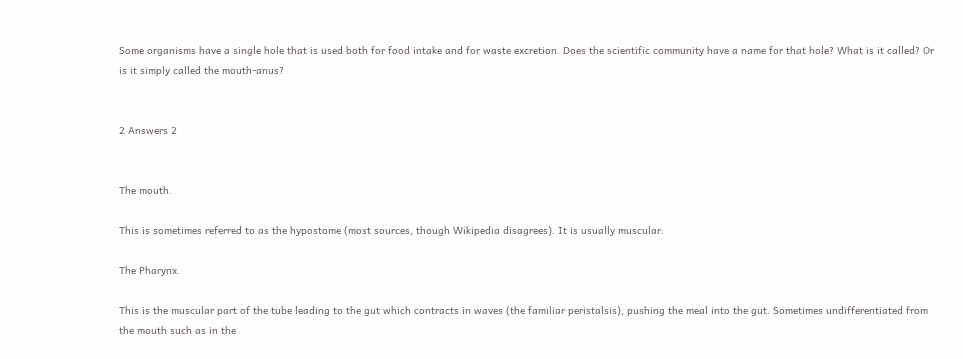Some organisms have a single hole that is used both for food intake and for waste excretion. Does the scientific community have a name for that hole? What is it called? Or is it simply called the mouth-anus?


2 Answers 2


The mouth.

This is sometimes referred to as the hypostome (most sources, though Wikipedia disagrees). It is usually muscular.

The Pharynx.

This is the muscular part of the tube leading to the gut which contracts in waves (the familiar peristalsis), pushing the meal into the gut. Sometimes undifferentiated from the mouth such as in the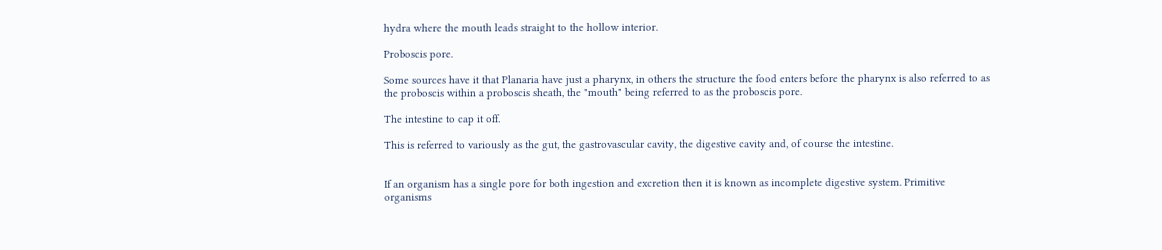hydra where the mouth leads straight to the hollow interior.

Proboscis pore.

Some sources have it that Planaria have just a pharynx, in others the structure the food enters before the pharynx is also referred to as the proboscis within a proboscis sheath, the "mouth" being referred to as the proboscis pore.

The intestine to cap it off.

This is referred to variously as the gut, the gastrovascular cavity, the digestive cavity and, of course the intestine.


If an organism has a single pore for both ingestion and excretion then it is known as incomplete digestive system. Primitive organisms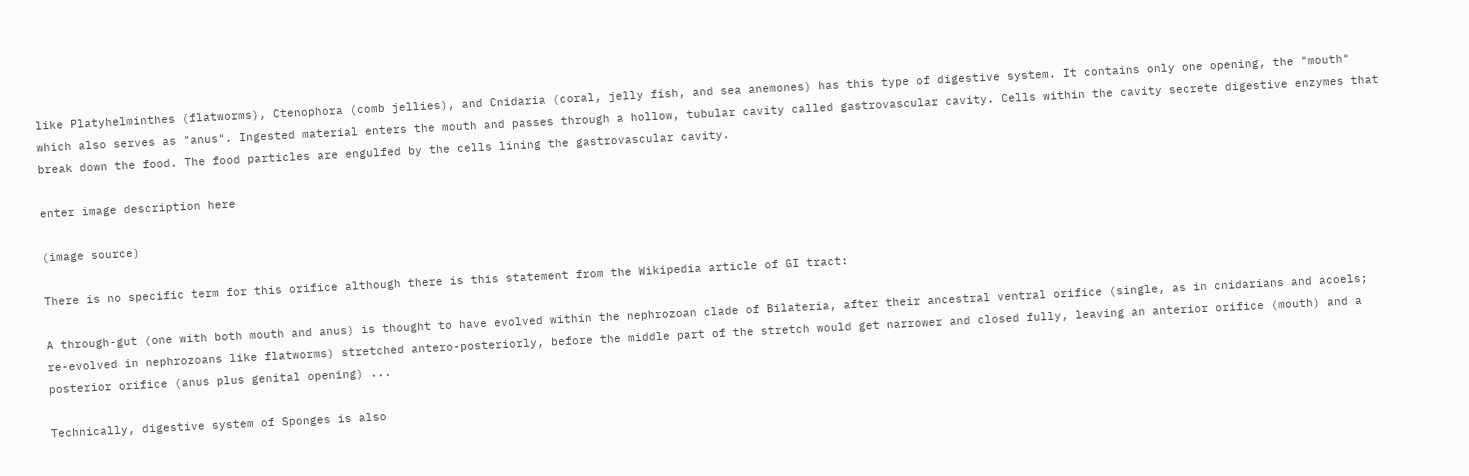like Platyhelminthes (flatworms), Ctenophora (comb jellies), and Cnidaria (coral, jelly fish, and sea anemones) has this type of digestive system. It contains only one opening, the "mouth" which also serves as "anus". Ingested material enters the mouth and passes through a hollow, tubular cavity called gastrovascular cavity. Cells within the cavity secrete digestive enzymes that break down the food. The food particles are engulfed by the cells lining the gastrovascular cavity.

enter image description here

(image source)

There is no specific term for this orifice although there is this statement from the Wikipedia article of GI tract:

A through-gut (one with both mouth and anus) is thought to have evolved within the nephrozoan clade of Bilateria, after their ancestral ventral orifice (single, as in cnidarians and acoels; re-evolved in nephrozoans like flatworms) stretched antero-posteriorly, before the middle part of the stretch would get narrower and closed fully, leaving an anterior orifice (mouth) and a posterior orifice (anus plus genital opening) ...

Technically, digestive system of Sponges is also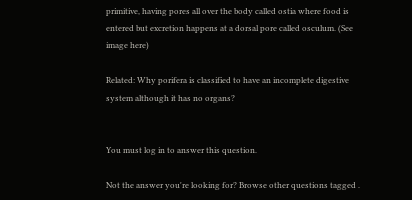primitive, having pores all over the body called ostia where food is entered but excretion happens at a dorsal pore called osculum. (See image here)

Related: Why porifera is classified to have an incomplete digestive system although it has no organs?


You must log in to answer this question.

Not the answer you're looking for? Browse other questions tagged .